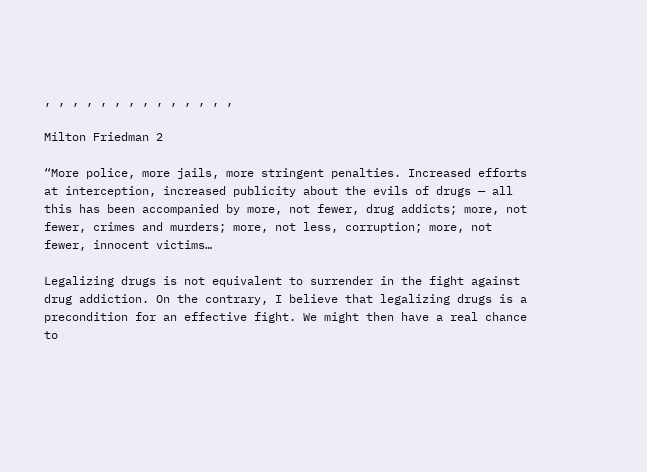, , , , , , , , , , , , , ,

Milton Friedman 2

“More police, more jails, more stringent penalties. Increased efforts at interception, increased publicity about the evils of drugs — all this has been accompanied by more, not fewer, drug addicts; more, not fewer, crimes and murders; more, not less, corruption; more, not fewer, innocent victims…

Legalizing drugs is not equivalent to surrender in the fight against drug addiction. On the contrary, I believe that legalizing drugs is a precondition for an effective fight. We might then have a real chance to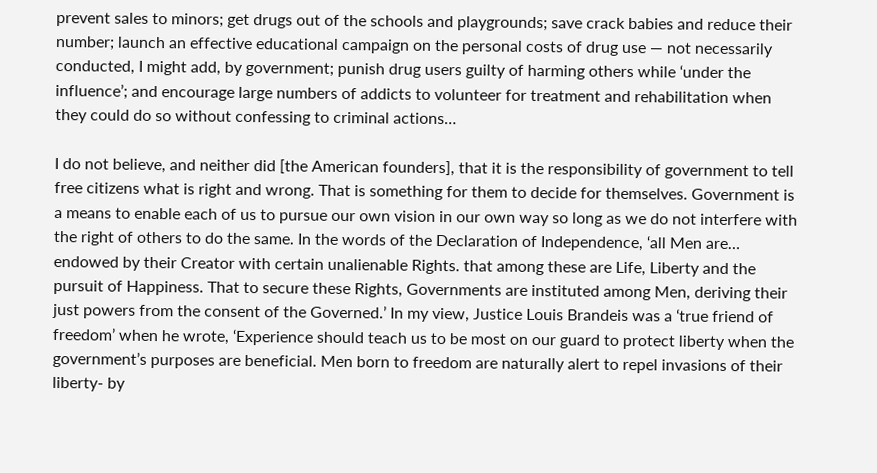prevent sales to minors; get drugs out of the schools and playgrounds; save crack babies and reduce their number; launch an effective educational campaign on the personal costs of drug use — not necessarily conducted, I might add, by government; punish drug users guilty of harming others while ‘under the influence’; and encourage large numbers of addicts to volunteer for treatment and rehabilitation when they could do so without confessing to criminal actions…

I do not believe, and neither did [the American founders], that it is the responsibility of government to tell free citizens what is right and wrong. That is something for them to decide for themselves. Government is a means to enable each of us to pursue our own vision in our own way so long as we do not interfere with the right of others to do the same. In the words of the Declaration of Independence, ‘all Men are… endowed by their Creator with certain unalienable Rights. that among these are Life, Liberty and the pursuit of Happiness. That to secure these Rights, Governments are instituted among Men, deriving their just powers from the consent of the Governed.’ In my view, Justice Louis Brandeis was a ‘true friend of freedom’ when he wrote, ‘Experience should teach us to be most on our guard to protect liberty when the government’s purposes are beneficial. Men born to freedom are naturally alert to repel invasions of their liberty- by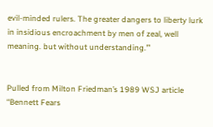evil-minded rulers. The greater dangers to liberty lurk in insidious encroachment by men of zeal, well meaning. but without understanding.’”


Pulled from Milton Friedman’s 1989 WSJ article “Bennett Fears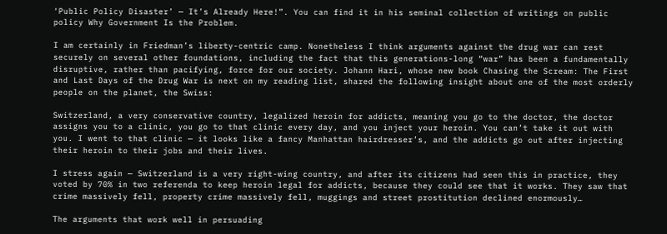‘Public Policy Disaster’ — It’s Already Here!”. You can find it in his seminal collection of writings on public policy Why Government Is the Problem.

I am certainly in Friedman’s liberty-centric camp. Nonetheless I think arguments against the drug war can rest securely on several other foundations, including the fact that this generations-long “war” has been a fundamentally disruptive, rather than pacifying, force for our society. Johann Hari, whose new book Chasing the Scream: The First and Last Days of the Drug War is next on my reading list, shared the following insight about one of the most orderly people on the planet, the Swiss:

Switzerland, a very conservative country, legalized heroin for addicts, meaning you go to the doctor, the doctor assigns you to a clinic, you go to that clinic every day, and you inject your heroin. You can’t take it out with you. I went to that clinic — it looks like a fancy Manhattan hairdresser’s, and the addicts go out after injecting their heroin to their jobs and their lives.

I stress again — Switzerland is a very right-wing country, and after its citizens had seen this in practice, they voted by 70% in two referenda to keep heroin legal for addicts, because they could see that it works. They saw that crime massively fell, property crime massively fell, muggings and street prostitution declined enormously…

The arguments that work well in persuading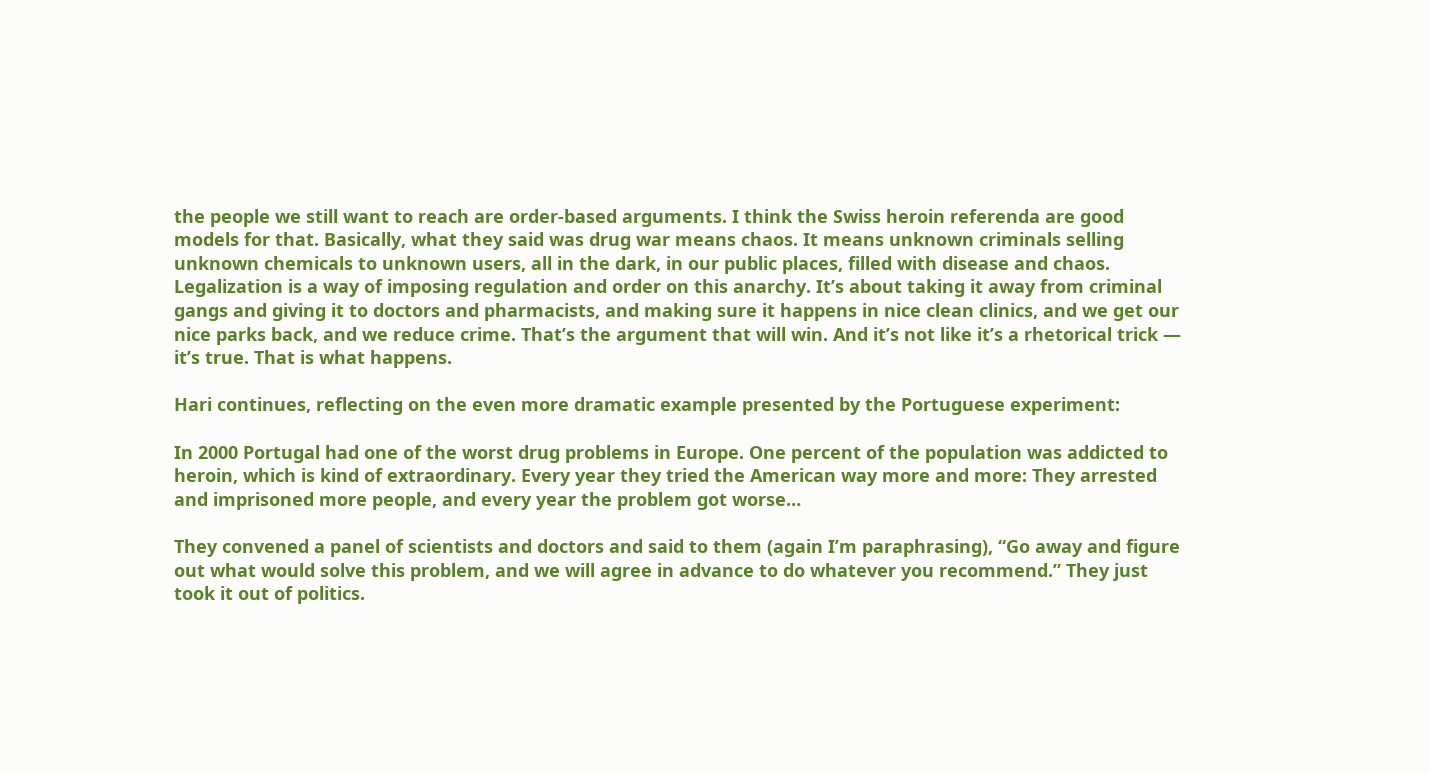the people we still want to reach are order-based arguments. I think the Swiss heroin referenda are good models for that. Basically, what they said was drug war means chaos. It means unknown criminals selling unknown chemicals to unknown users, all in the dark, in our public places, filled with disease and chaos. Legalization is a way of imposing regulation and order on this anarchy. It’s about taking it away from criminal gangs and giving it to doctors and pharmacists, and making sure it happens in nice clean clinics, and we get our nice parks back, and we reduce crime. That’s the argument that will win. And it’s not like it’s a rhetorical trick — it’s true. That is what happens.

Hari continues, reflecting on the even more dramatic example presented by the Portuguese experiment:

In 2000 Portugal had one of the worst drug problems in Europe. One percent of the population was addicted to heroin, which is kind of extraordinary. Every year they tried the American way more and more: They arrested and imprisoned more people, and every year the problem got worse…

They convened a panel of scientists and doctors and said to them (again I’m paraphrasing), “Go away and figure out what would solve this problem, and we will agree in advance to do whatever you recommend.” They just took it out of politics.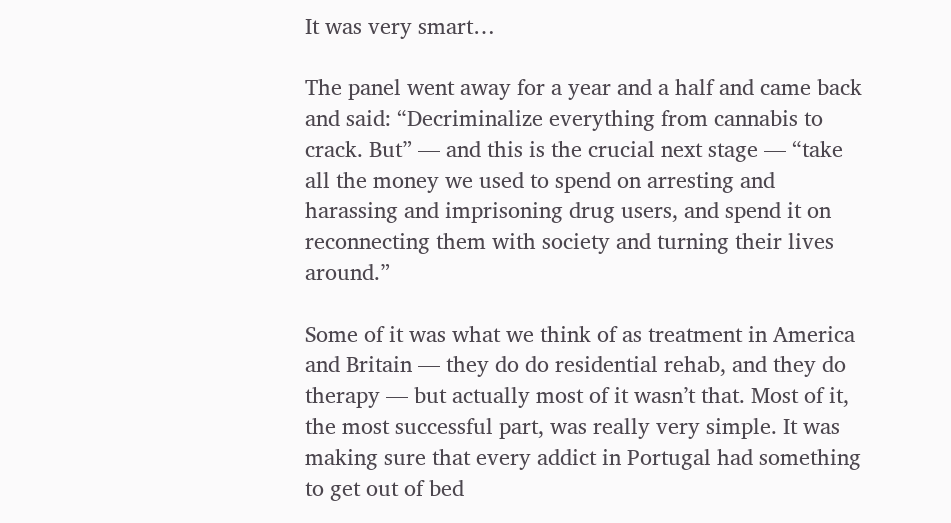It was very smart…

The panel went away for a year and a half and came back and said: “Decriminalize everything from cannabis to crack. But” — and this is the crucial next stage — “take all the money we used to spend on arresting and harassing and imprisoning drug users, and spend it on reconnecting them with society and turning their lives around.”

Some of it was what we think of as treatment in America and Britain — they do do residential rehab, and they do therapy — but actually most of it wasn’t that. Most of it, the most successful part, was really very simple. It was making sure that every addict in Portugal had something to get out of bed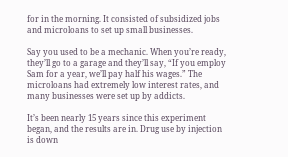for in the morning. It consisted of subsidized jobs and microloans to set up small businesses.

Say you used to be a mechanic. When you’re ready, they’ll go to a garage and they’ll say, “If you employ Sam for a year, we’ll pay half his wages.” The microloans had extremely low interest rates, and many businesses were set up by addicts.

It’s been nearly 15 years since this experiment began, and the results are in. Drug use by injection is down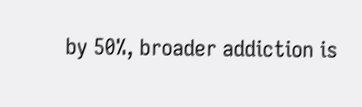by 50%, broader addiction is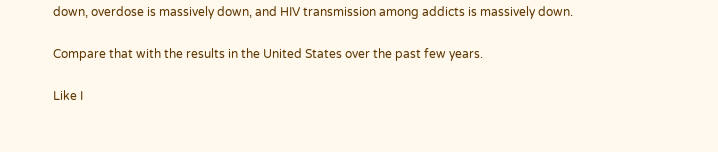down, overdose is massively down, and HIV transmission among addicts is massively down.

Compare that with the results in the United States over the past few years.

Like I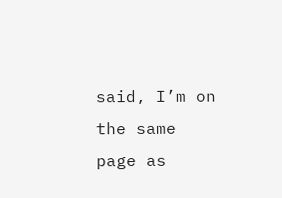said, I’m on the same page as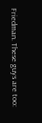Friedman. These guys are too: